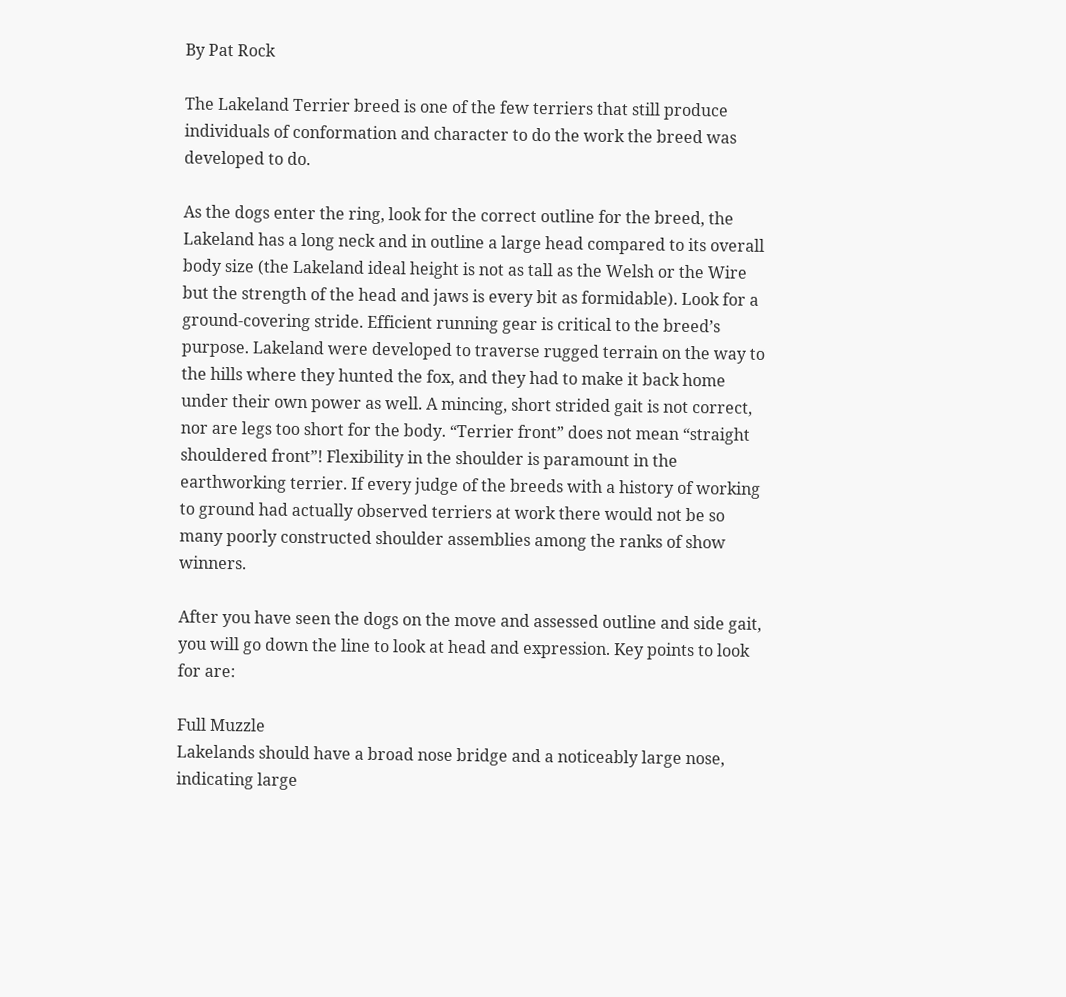By Pat Rock

The Lakeland Terrier breed is one of the few terriers that still produce individuals of conformation and character to do the work the breed was developed to do.

As the dogs enter the ring, look for the correct outline for the breed, the Lakeland has a long neck and in outline a large head compared to its overall body size (the Lakeland ideal height is not as tall as the Welsh or the Wire but the strength of the head and jaws is every bit as formidable). Look for a ground-covering stride. Efficient running gear is critical to the breed’s purpose. Lakeland were developed to traverse rugged terrain on the way to the hills where they hunted the fox, and they had to make it back home under their own power as well. A mincing, short strided gait is not correct, nor are legs too short for the body. “Terrier front” does not mean “straight shouldered front”! Flexibility in the shoulder is paramount in the earthworking terrier. If every judge of the breeds with a history of working to ground had actually observed terriers at work there would not be so many poorly constructed shoulder assemblies among the ranks of show winners.

After you have seen the dogs on the move and assessed outline and side gait, you will go down the line to look at head and expression. Key points to look for are:

Full Muzzle
Lakelands should have a broad nose bridge and a noticeably large nose, indicating large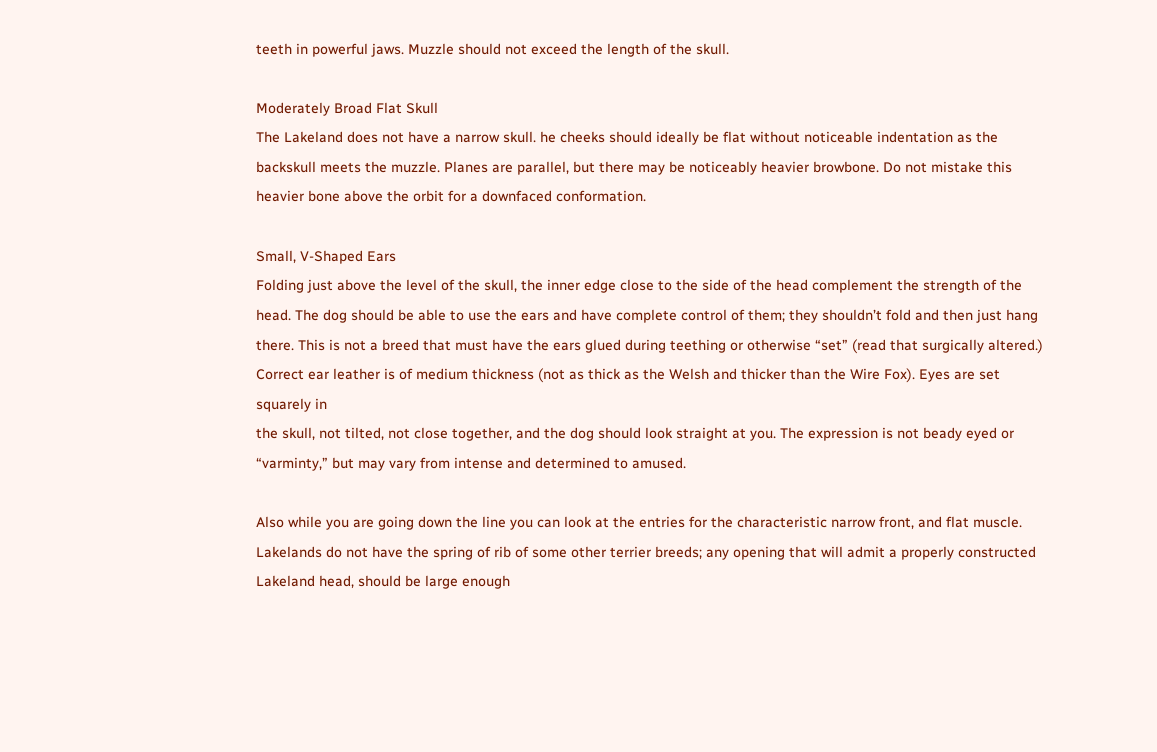teeth in powerful jaws. Muzzle should not exceed the length of the skull.

Moderately Broad Flat Skull
The Lakeland does not have a narrow skull. he cheeks should ideally be flat without noticeable indentation as the backskull meets the muzzle. Planes are parallel, but there may be noticeably heavier browbone. Do not mistake this heavier bone above the orbit for a downfaced conformation.

Small, V-Shaped Ears
Folding just above the level of the skull, the inner edge close to the side of the head complement the strength of the head. The dog should be able to use the ears and have complete control of them; they shouldn’t fold and then just hang there. This is not a breed that must have the ears glued during teething or otherwise “set” (read that surgically altered.) Correct ear leather is of medium thickness (not as thick as the Welsh and thicker than the Wire Fox). Eyes are set squarely in
the skull, not tilted, not close together, and the dog should look straight at you. The expression is not beady eyed or “varminty,” but may vary from intense and determined to amused.

Also while you are going down the line you can look at the entries for the characteristic narrow front, and flat muscle. Lakelands do not have the spring of rib of some other terrier breeds; any opening that will admit a properly constructed Lakeland head, should be large enough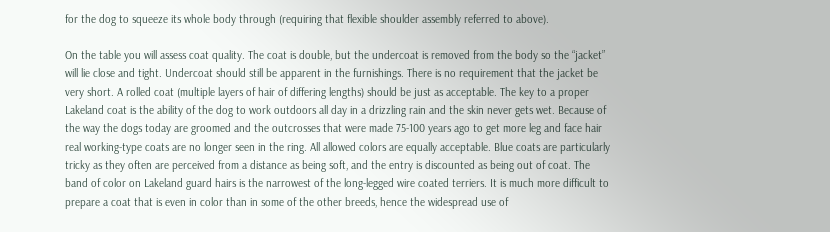for the dog to squeeze its whole body through (requiring that flexible shoulder assembly referred to above).

On the table you will assess coat quality. The coat is double, but the undercoat is removed from the body so the “jacket” will lie close and tight. Undercoat should still be apparent in the furnishings. There is no requirement that the jacket be very short. A rolled coat (multiple layers of hair of differing lengths) should be just as acceptable. The key to a proper Lakeland coat is the ability of the dog to work outdoors all day in a drizzling rain and the skin never gets wet. Because of the way the dogs today are groomed and the outcrosses that were made 75-100 years ago to get more leg and face hair real working-type coats are no longer seen in the ring. All allowed colors are equally acceptable. Blue coats are particularly tricky as they often are perceived from a distance as being soft, and the entry is discounted as being out of coat. The band of color on Lakeland guard hairs is the narrowest of the long-legged wire coated terriers. It is much more difficult to prepare a coat that is even in color than in some of the other breeds, hence the widespread use of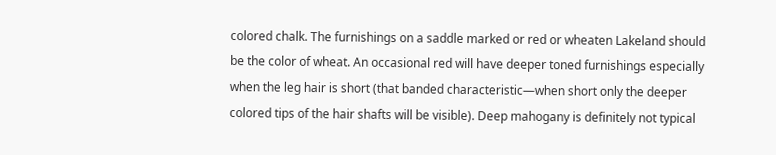colored chalk. The furnishings on a saddle marked or red or wheaten Lakeland should be the color of wheat. An occasional red will have deeper toned furnishings especially when the leg hair is short (that banded characteristic—when short only the deeper colored tips of the hair shafts will be visible). Deep mahogany is definitely not typical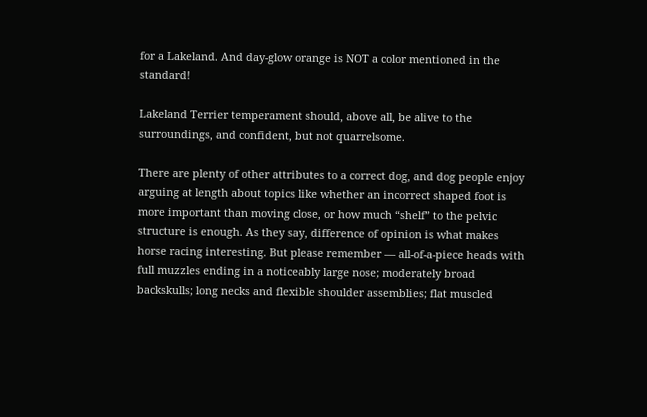for a Lakeland. And day-glow orange is NOT a color mentioned in the standard!

Lakeland Terrier temperament should, above all, be alive to the surroundings, and confident, but not quarrelsome.

There are plenty of other attributes to a correct dog, and dog people enjoy arguing at length about topics like whether an incorrect shaped foot is more important than moving close, or how much “shelf” to the pelvic structure is enough. As they say, difference of opinion is what makes horse racing interesting. But please remember — all-of-a-piece heads with full muzzles ending in a noticeably large nose; moderately broad backskulls; long necks and flexible shoulder assemblies; flat muscled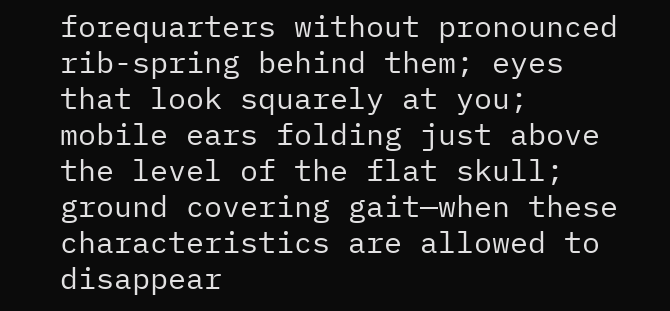forequarters without pronounced rib-spring behind them; eyes that look squarely at you; mobile ears folding just above the level of the flat skull; ground covering gait—when these characteristics are allowed to disappear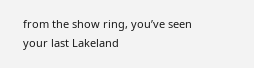from the show ring, you’ve seen your last Lakeland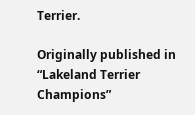Terrier.

Originally published in “Lakeland Terrier Champions”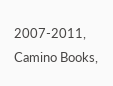2007-2011, Camino Books,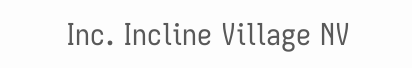Inc. Incline Village NV